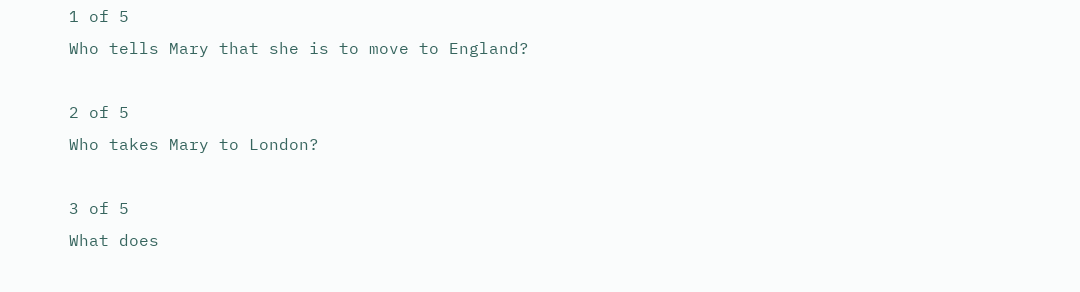1 of 5
Who tells Mary that she is to move to England?

2 of 5
Who takes Mary to London?

3 of 5
What does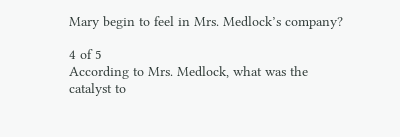Mary begin to feel in Mrs. Medlock’s company?

4 of 5
According to Mrs. Medlock, what was the catalyst to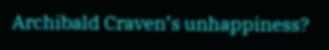Archibald Craven’s unhappiness?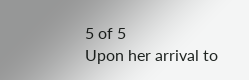5 of 5
Upon her arrival to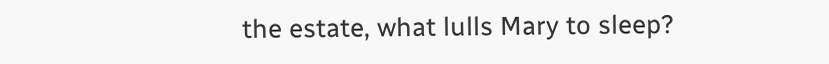the estate, what lulls Mary to sleep?